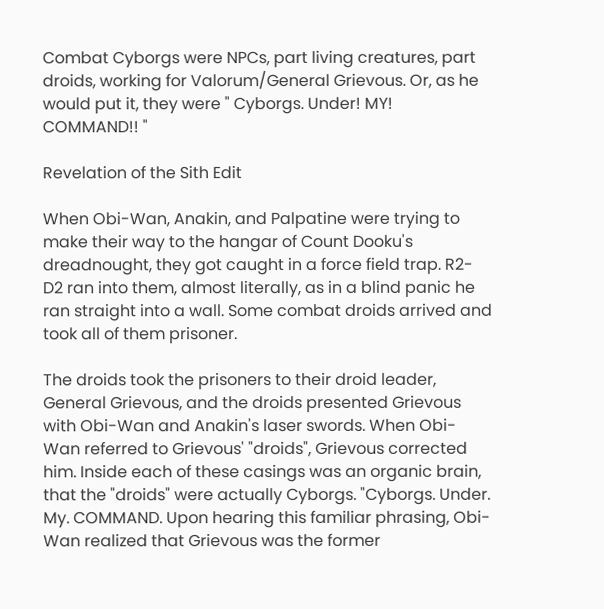Combat Cyborgs were NPCs, part living creatures, part droids, working for Valorum/General Grievous. Or, as he would put it, they were " Cyborgs. Under! MY! COMMAND!! "

Revelation of the Sith Edit

When Obi-Wan, Anakin, and Palpatine were trying to make their way to the hangar of Count Dooku's dreadnought, they got caught in a force field trap. R2-D2 ran into them, almost literally, as in a blind panic he ran straight into a wall. Some combat droids arrived and took all of them prisoner.

The droids took the prisoners to their droid leader, General Grievous, and the droids presented Grievous with Obi-Wan and Anakin's laser swords. When Obi-Wan referred to Grievous' "droids", Grievous corrected him. Inside each of these casings was an organic brain, that the "droids" were actually Cyborgs. "Cyborgs. Under. My. COMMAND. Upon hearing this familiar phrasing, Obi-Wan realized that Grievous was the former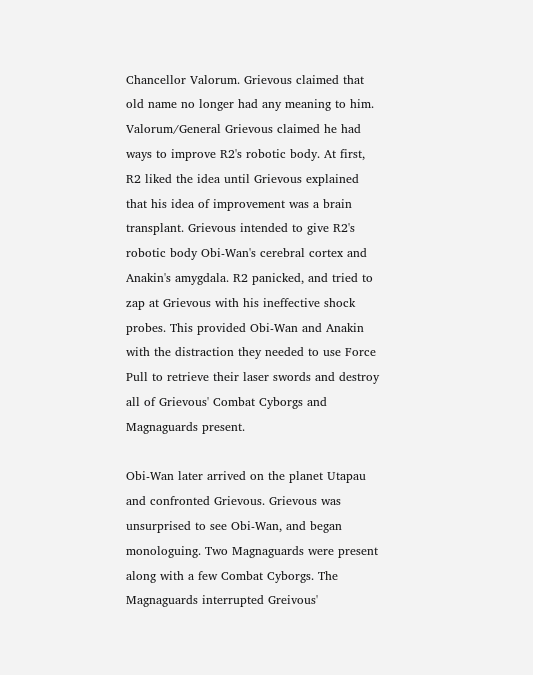Chancellor Valorum. Grievous claimed that old name no longer had any meaning to him. Valorum/General Grievous claimed he had ways to improve R2's robotic body. At first, R2 liked the idea until Grievous explained that his idea of improvement was a brain transplant. Grievous intended to give R2's robotic body Obi-Wan's cerebral cortex and Anakin's amygdala. R2 panicked, and tried to zap at Grievous with his ineffective shock probes. This provided Obi-Wan and Anakin with the distraction they needed to use Force Pull to retrieve their laser swords and destroy all of Grievous' Combat Cyborgs and Magnaguards present.

Obi-Wan later arrived on the planet Utapau and confronted Grievous. Grievous was unsurprised to see Obi-Wan, and began monologuing. Two Magnaguards were present along with a few Combat Cyborgs. The Magnaguards interrupted Greivous'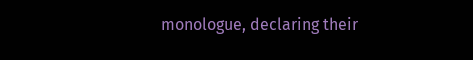monologue, declaring their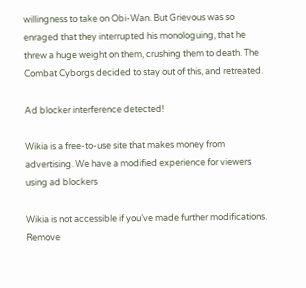willingness to take on Obi-Wan. But Grievous was so enraged that they interrupted his monologuing, that he threw a huge weight on them, crushing them to death. The Combat Cyborgs decided to stay out of this, and retreated.

Ad blocker interference detected!

Wikia is a free-to-use site that makes money from advertising. We have a modified experience for viewers using ad blockers

Wikia is not accessible if you’ve made further modifications. Remove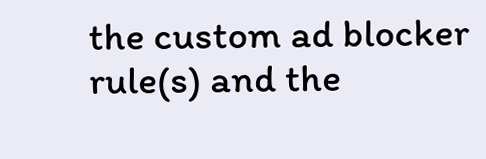the custom ad blocker rule(s) and the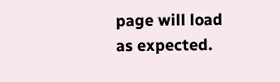page will load as expected.